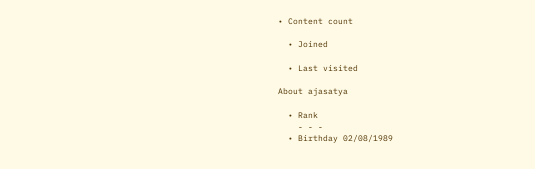• Content count

  • Joined

  • Last visited

About ajasatya

  • Rank
    - - -
  • Birthday 02/08/1989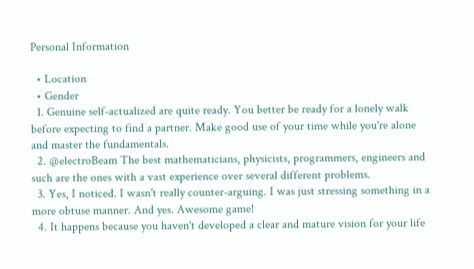Personal Information

  • Location
  • Gender
  1. Genuine self-actualized are quite ready. You better be ready for a lonely walk before expecting to find a partner. Make good use of your time while you're alone and master the fundamentals.
  2. @electroBeam The best mathematicians, physicists, programmers, engineers and such are the ones with a vast experience over several different problems.
  3. Yes, I noticed. I wasn't really counter-arguing. I was just stressing something in a more obtuse manner. And yes. Awesome game!
  4. It happens because you haven't developed a clear and mature vision for your life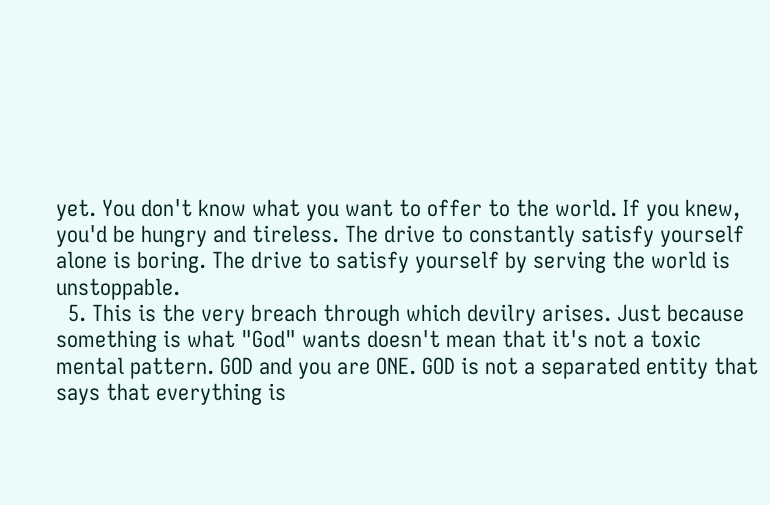yet. You don't know what you want to offer to the world. If you knew, you'd be hungry and tireless. The drive to constantly satisfy yourself alone is boring. The drive to satisfy yourself by serving the world is unstoppable.
  5. This is the very breach through which devilry arises. Just because something is what "God" wants doesn't mean that it's not a toxic mental pattern. GOD and you are ONE. GOD is not a separated entity that says that everything is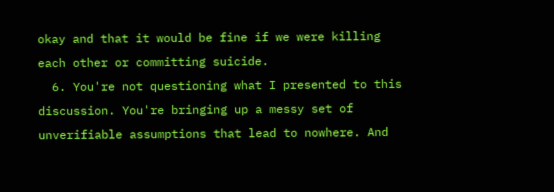okay and that it would be fine if we were killing each other or committing suicide.
  6. You're not questioning what I presented to this discussion. You're bringing up a messy set of unverifiable assumptions that lead to nowhere. And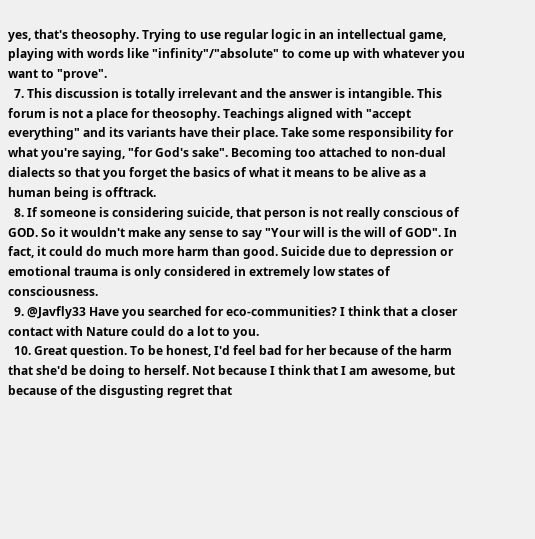yes, that's theosophy. Trying to use regular logic in an intellectual game, playing with words like "infinity"/"absolute" to come up with whatever you want to "prove".
  7. This discussion is totally irrelevant and the answer is intangible. This forum is not a place for theosophy. Teachings aligned with "accept everything" and its variants have their place. Take some responsibility for what you're saying, "for God's sake". Becoming too attached to non-dual dialects so that you forget the basics of what it means to be alive as a human being is offtrack.
  8. If someone is considering suicide, that person is not really conscious of GOD. So it wouldn't make any sense to say "Your will is the will of GOD". In fact, it could do much more harm than good. Suicide due to depression or emotional trauma is only considered in extremely low states of consciousness.
  9. @Javfly33 Have you searched for eco-communities? I think that a closer contact with Nature could do a lot to you.
  10. Great question. To be honest, I'd feel bad for her because of the harm that she'd be doing to herself. Not because I think that I am awesome, but because of the disgusting regret that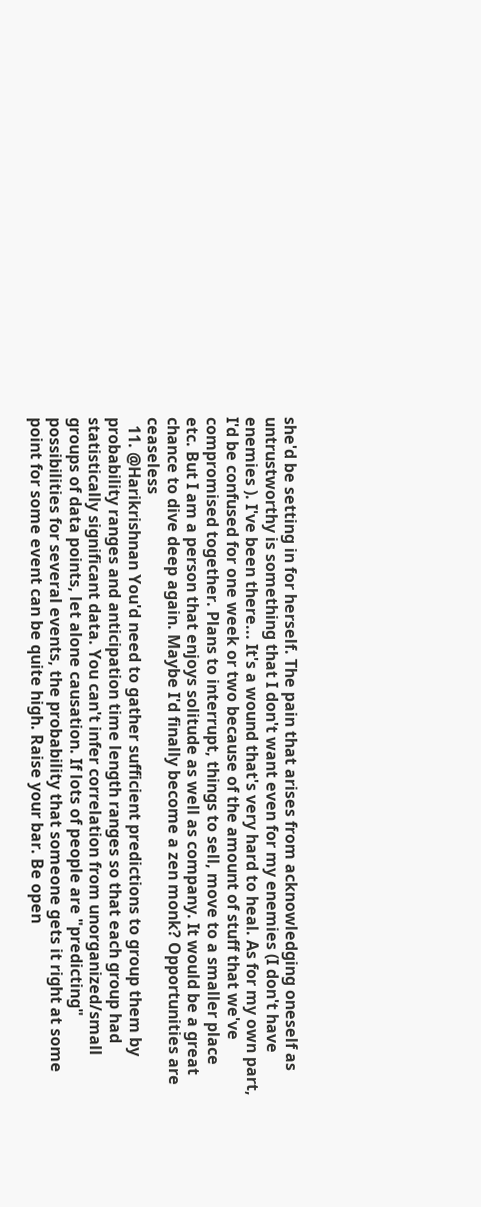she'd be setting in for herself. The pain that arises from acknowledging oneself as untrustworthy is something that I don't want even for my enemies (I don't have enemies ). I've been there... It's a wound that's very hard to heal. As for my own part, I'd be confused for one week or two because of the amount of stuff that we've compromised together. Plans to interrupt, things to sell, move to a smaller place etc. But I am a person that enjoys solitude as well as company. It would be a great chance to dive deep again. Maybe I'd finally become a zen monk? Opportunities are ceaseless
  11. @Harikrishnan You'd need to gather sufficient predictions to group them by probability ranges and anticipation time length ranges so that each group had statistically significant data. You can't infer correlation from unorganized/small groups of data points, let alone causation. If lots of people are "predicting" possibilities for several events, the probability that someone gets it right at some point for some event can be quite high. Raise your bar. Be open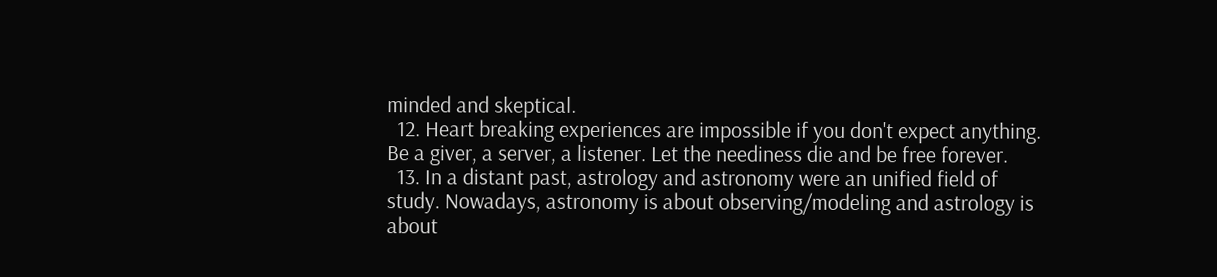minded and skeptical.
  12. Heart breaking experiences are impossible if you don't expect anything. Be a giver, a server, a listener. Let the neediness die and be free forever.
  13. In a distant past, astrology and astronomy were an unified field of study. Nowadays, astronomy is about observing/modeling and astrology is about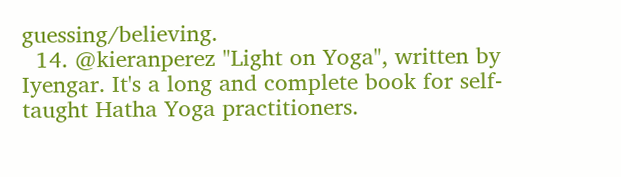guessing/believing.
  14. @kieranperez "Light on Yoga", written by Iyengar. It's a long and complete book for self-taught Hatha Yoga practitioners.